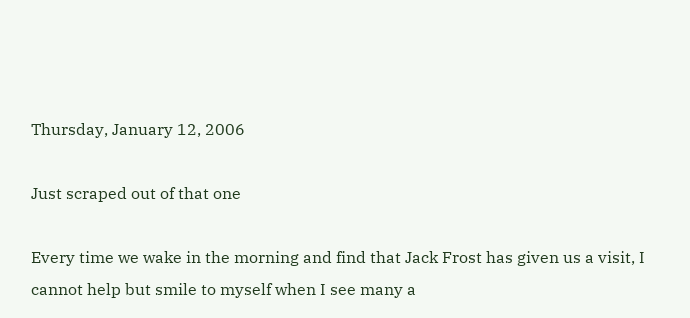Thursday, January 12, 2006

Just scraped out of that one

Every time we wake in the morning and find that Jack Frost has given us a visit, I cannot help but smile to myself when I see many a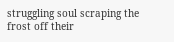struggling soul scraping the frost off their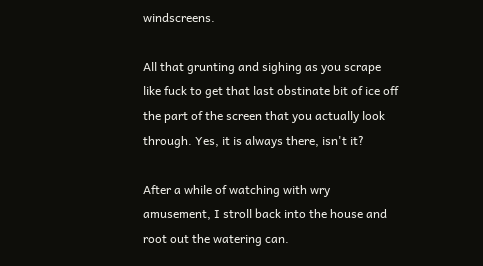windscreens.

All that grunting and sighing as you scrape like fuck to get that last obstinate bit of ice off the part of the screen that you actually look through. Yes, it is always there, isn't it?

After a while of watching with wry amusement, I stroll back into the house and root out the watering can.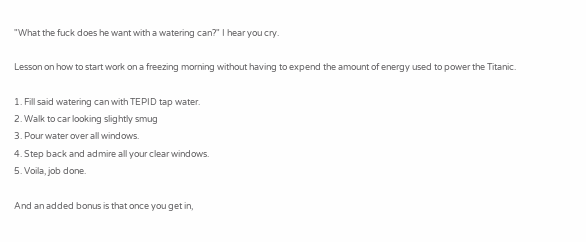"What the fuck does he want with a watering can?" I hear you cry.

Lesson on how to start work on a freezing morning without having to expend the amount of energy used to power the Titanic.

1. Fill said watering can with TEPID tap water.
2. Walk to car looking slightly smug
3. Pour water over all windows.
4. Step back and admire all your clear windows.
5. Voila, job done.

And an added bonus is that once you get in,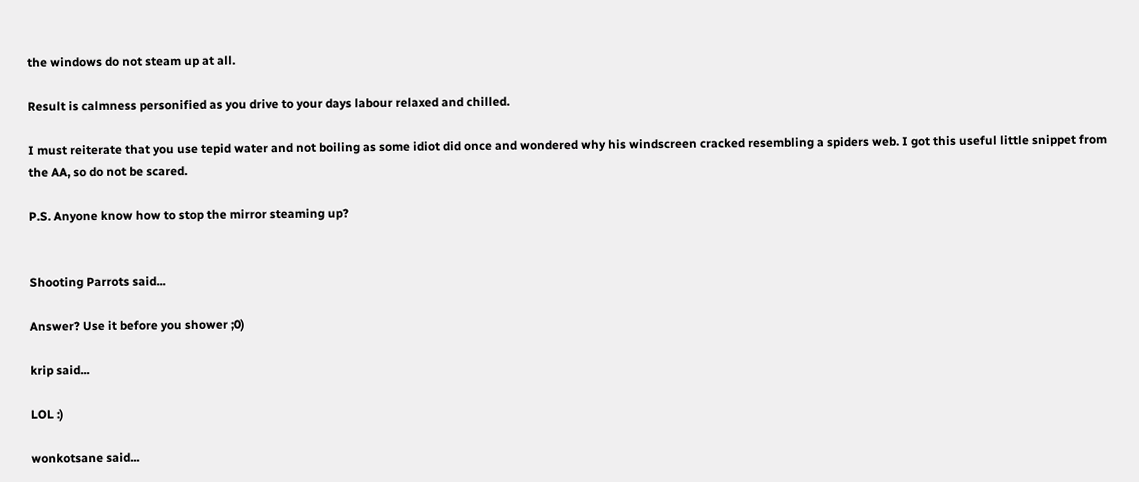the windows do not steam up at all.

Result is calmness personified as you drive to your days labour relaxed and chilled.

I must reiterate that you use tepid water and not boiling as some idiot did once and wondered why his windscreen cracked resembling a spiders web. I got this useful little snippet from the AA, so do not be scared.

P.S. Anyone know how to stop the mirror steaming up?


Shooting Parrots said...

Answer? Use it before you shower ;0)

krip said...

LOL :)

wonkotsane said...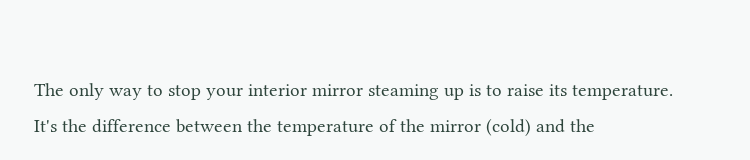The only way to stop your interior mirror steaming up is to raise its temperature. It's the difference between the temperature of the mirror (cold) and the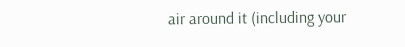air around it (including your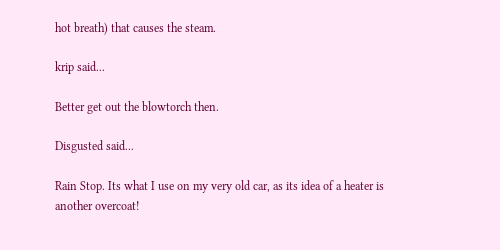hot breath) that causes the steam.

krip said...

Better get out the blowtorch then.

Disgusted said...

Rain Stop. Its what I use on my very old car, as its idea of a heater is another overcoat!